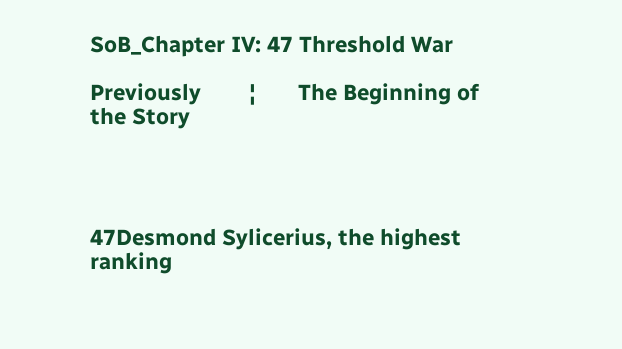SoB_Chapter IV: 47 Threshold War

Previously        ¦       The Beginning of the Story




47Desmond Sylicerius, the highest ranking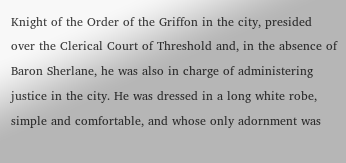Knight of the Order of the Griffon in the city, presided over the Clerical Court of Threshold and, in the absence of Baron Sherlane, he was also in charge of administering justice in the city. He was dressed in a long white robe, simple and comfortable, and whose only adornment was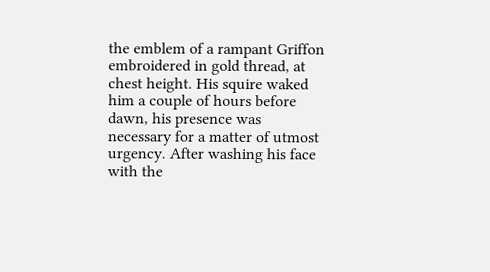the emblem of a rampant Griffon embroidered in gold thread, at chest height. His squire waked him a couple of hours before dawn, his presence was necessary for a matter of utmost urgency. After washing his face with the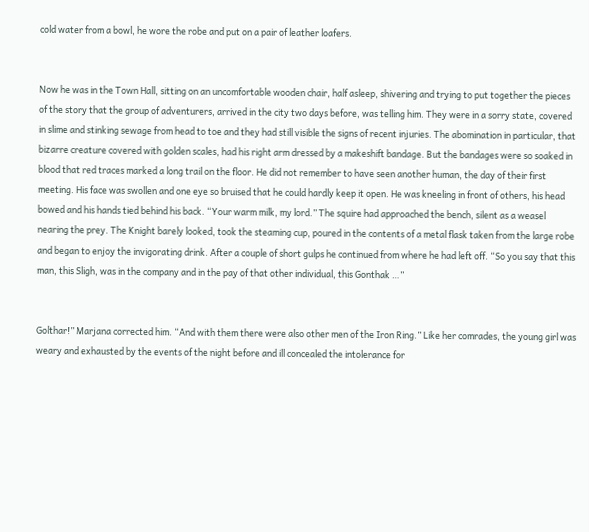cold water from a bowl, he wore the robe and put on a pair of leather loafers.


Now he was in the Town Hall, sitting on an uncomfortable wooden chair, half asleep, shivering and trying to put together the pieces of the story that the group of adventurers, arrived in the city two days before, was telling him. They were in a sorry state, covered in slime and stinking sewage from head to toe and they had still visible the signs of recent injuries. The abomination in particular, that bizarre creature covered with golden scales, had his right arm dressed by a makeshift bandage. But the bandages were so soaked in blood that red traces marked a long trail on the floor. He did not remember to have seen another human, the day of their first meeting. His face was swollen and one eye so bruised that he could hardly keep it open. He was kneeling in front of others, his head bowed and his hands tied behind his back. “Your warm milk, my lord.” The squire had approached the bench, silent as a weasel nearing the prey. The Knight barely looked, took the steaming cup, poured in the contents of a metal flask taken from the large robe and began to enjoy the invigorating drink. After a couple of short gulps he continued from where he had left off. “So you say that this man, this Sligh, was in the company and in the pay of that other individual, this Gonthak …”


Golthar!” Marjana corrected him. “And with them there were also other men of the Iron Ring.” Like her comrades, the young girl was weary and exhausted by the events of the night before and ill concealed the intolerance for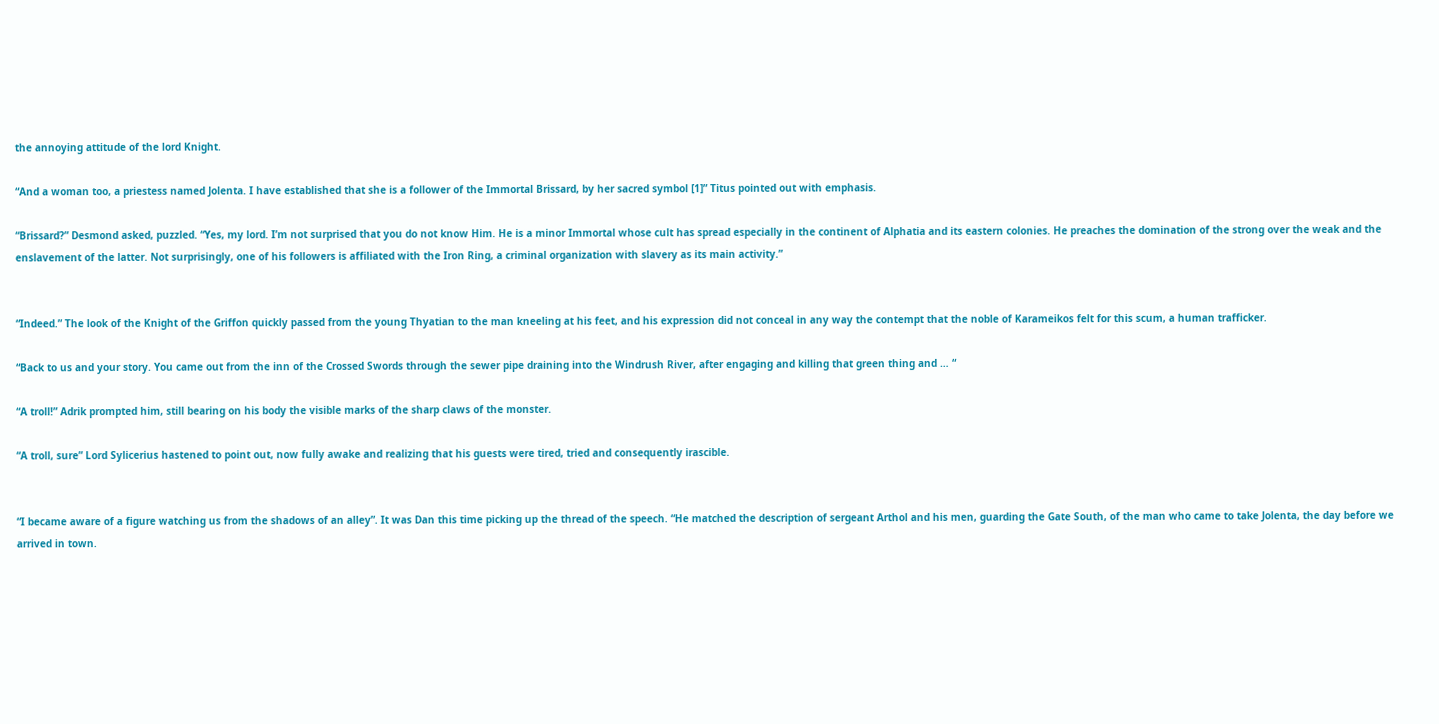the annoying attitude of the lord Knight.

“And a woman too, a priestess named Jolenta. I have established that she is a follower of the Immortal Brissard, by her sacred symbol [1]” Titus pointed out with emphasis.

“Brissard?” Desmond asked, puzzled. “Yes, my lord. I’m not surprised that you do not know Him. He is a minor Immortal whose cult has spread especially in the continent of Alphatia and its eastern colonies. He preaches the domination of the strong over the weak and the enslavement of the latter. Not surprisingly, one of his followers is affiliated with the Iron Ring, a criminal organization with slavery as its main activity.”


“Indeed.” The look of the Knight of the Griffon quickly passed from the young Thyatian to the man kneeling at his feet, and his expression did not conceal in any way the contempt that the noble of Karameikos felt for this scum, a human trafficker.

“Back to us and your story. You came out from the inn of the Crossed Swords through the sewer pipe draining into the Windrush River, after engaging and killing that green thing and … “

“A troll!” Adrik prompted him, still bearing on his body the visible marks of the sharp claws of the monster.

“A troll, sure” Lord Sylicerius hastened to point out, now fully awake and realizing that his guests were tired, tried and consequently irascible.


“I became aware of a figure watching us from the shadows of an alley”. It was Dan this time picking up the thread of the speech. “He matched the description of sergeant Arthol and his men, guarding the Gate South, of the man who came to take Jolenta, the day before we arrived in town.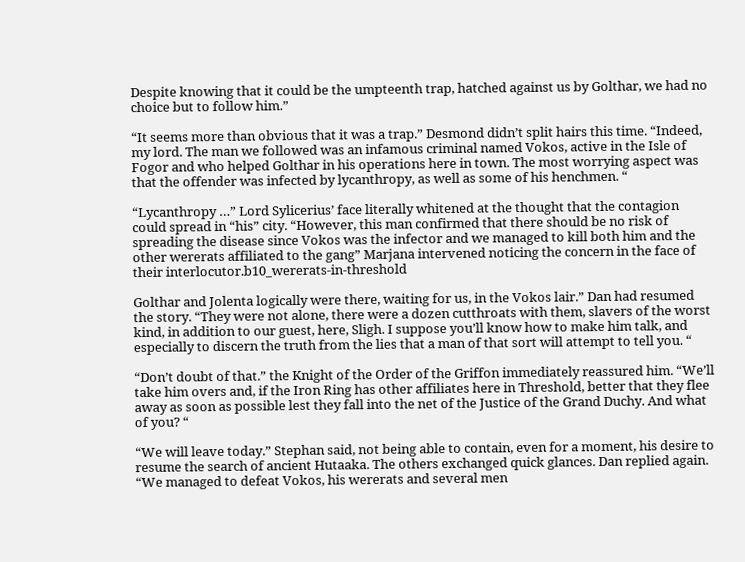Despite knowing that it could be the umpteenth trap, hatched against us by Golthar, we had no choice but to follow him.”

“It seems more than obvious that it was a trap.” Desmond didn’t split hairs this time. “Indeed, my lord. The man we followed was an infamous criminal named Vokos, active in the Isle of Fogor and who helped Golthar in his operations here in town. The most worrying aspect was that the offender was infected by lycanthropy, as well as some of his henchmen. “

“Lycanthropy …” Lord Sylicerius’ face literally whitened at the thought that the contagion could spread in “his” city. “However, this man confirmed that there should be no risk of spreading the disease since Vokos was the infector and we managed to kill both him and the other wererats affiliated to the gang” Marjana intervened noticing the concern in the face of their interlocutor.b10_wererats-in-threshold

Golthar and Jolenta logically were there, waiting for us, in the Vokos lair.” Dan had resumed the story. “They were not alone, there were a dozen cutthroats with them, slavers of the worst kind, in addition to our guest, here, Sligh. I suppose you’ll know how to make him talk, and especially to discern the truth from the lies that a man of that sort will attempt to tell you. “

“Don’t doubt of that.” the Knight of the Order of the Griffon immediately reassured him. “We’ll take him overs and, if the Iron Ring has other affiliates here in Threshold, better that they flee away as soon as possible lest they fall into the net of the Justice of the Grand Duchy. And what of you? “

“We will leave today.” Stephan said, not being able to contain, even for a moment, his desire to resume the search of ancient Hutaaka. The others exchanged quick glances. Dan replied again. “We managed to defeat Vokos, his wererats and several men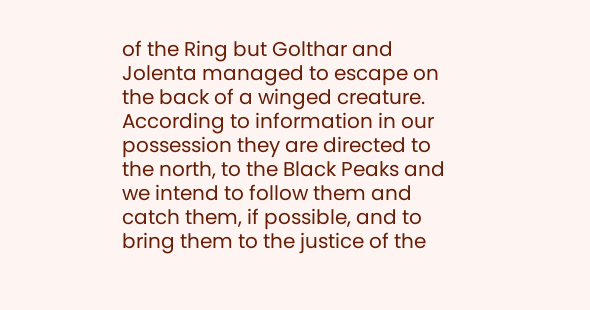of the Ring but Golthar and Jolenta managed to escape on the back of a winged creature. According to information in our possession they are directed to the north, to the Black Peaks and we intend to follow them and catch them, if possible, and to bring them to the justice of the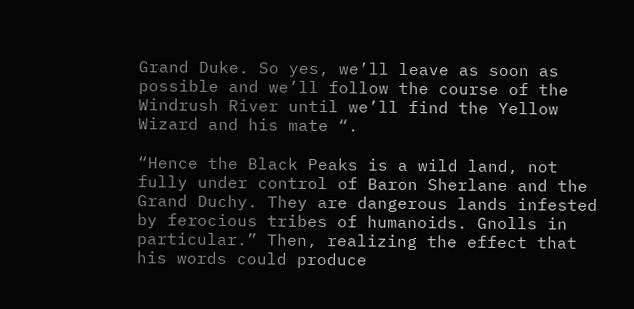Grand Duke. So yes, we’ll leave as soon as possible and we’ll follow the course of the Windrush River until we’ll find the Yellow Wizard and his mate “.

“Hence the Black Peaks is a wild land, not fully under control of Baron Sherlane and the Grand Duchy. They are dangerous lands infested by ferocious tribes of humanoids. Gnolls in particular.” Then, realizing the effect that his words could produce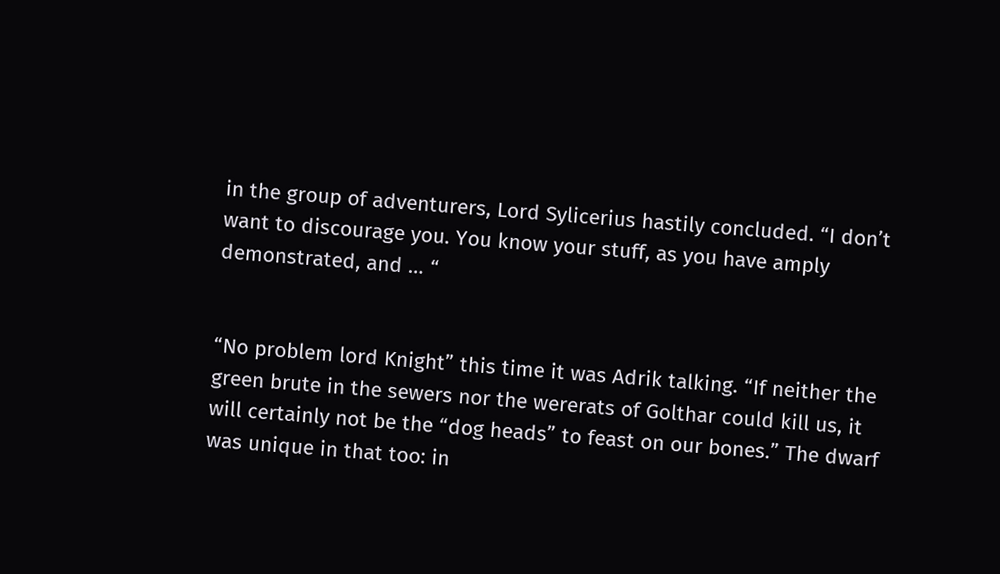in the group of adventurers, Lord Sylicerius hastily concluded. “I don’t want to discourage you. You know your stuff, as you have amply demonstrated, and … “


“No problem lord Knight” this time it was Adrik talking. “If neither the green brute in the sewers nor the wererats of Golthar could kill us, it will certainly not be the “dog heads” to feast on our bones.” The dwarf was unique in that too: in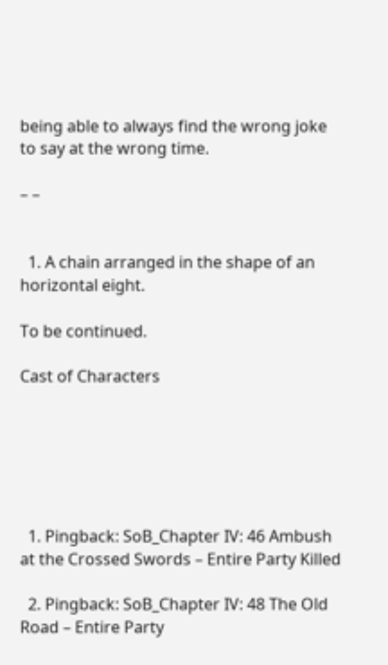being able to always find the wrong joke to say at the wrong time.

– –


  1. A chain arranged in the shape of an horizontal eight.

To be continued.

Cast of Characters






  1. Pingback: SoB_Chapter IV: 46 Ambush at the Crossed Swords – Entire Party Killed

  2. Pingback: SoB_Chapter IV: 48 The Old Road – Entire Party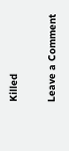Killed

Leave a Comment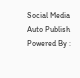Social Media Auto Publish Powered By :